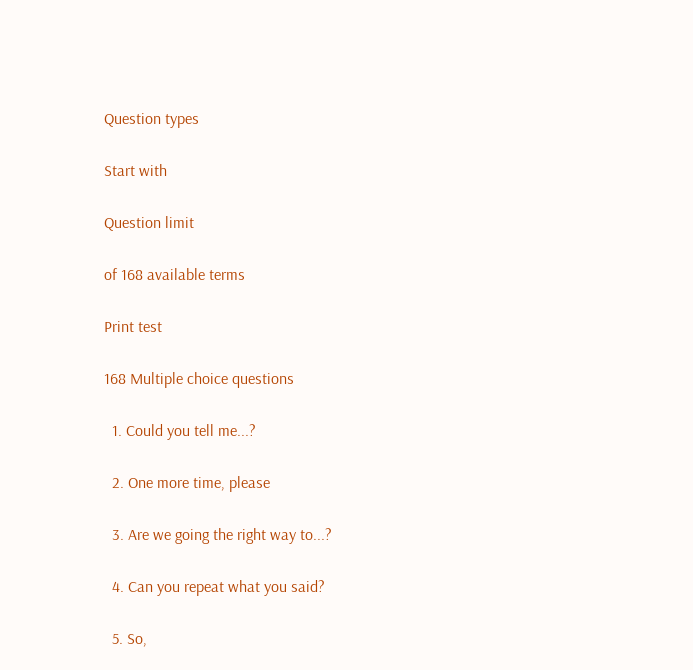Question types

Start with

Question limit

of 168 available terms

Print test

168 Multiple choice questions

  1. Could you tell me...?

  2. One more time, please

  3. Are we going the right way to...?

  4. Can you repeat what you said?

  5. So,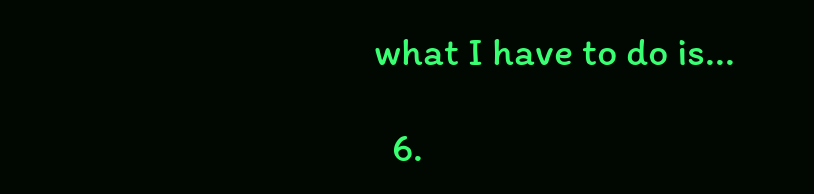what I have to do is...

  6.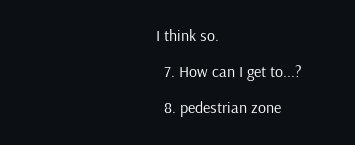I think so.

  7. How can I get to...?

  8. pedestrian zone